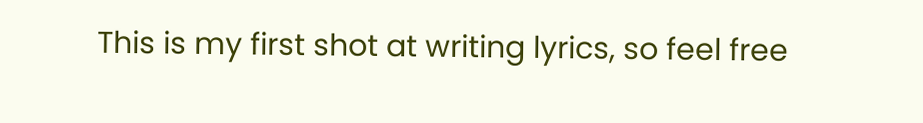This is my first shot at writing lyrics, so feel free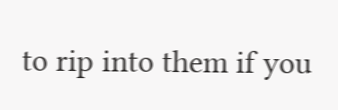to rip into them if you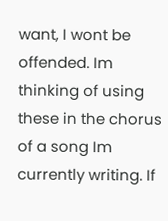want, I wont be offended. Im thinking of using these in the chorus of a song Im currently writing. If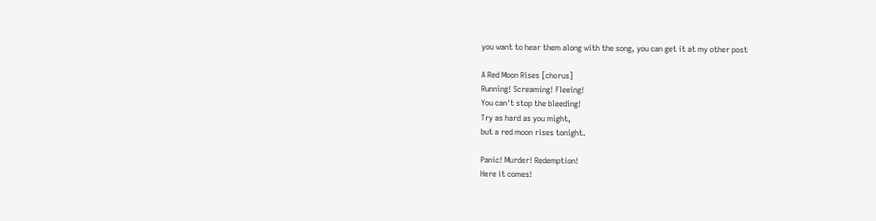you want to hear them along with the song, you can get it at my other post

A Red Moon Rises [chorus]
Running! Screaming! Fleeing!
You can't stop the bleeding!
Try as hard as you might,
but a red moon rises tonight.

Panic! Murder! Redemption!
Here it comes!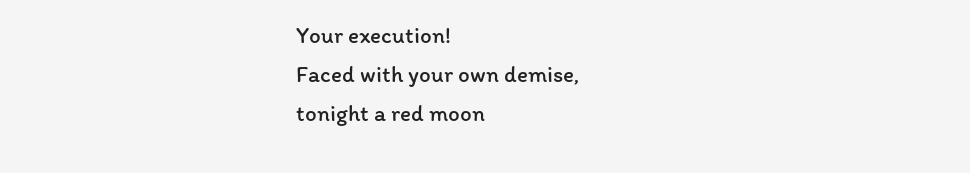Your execution!
Faced with your own demise,
tonight a red moon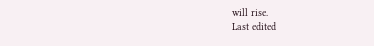will rise.
Last edited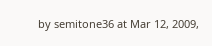by semitone36 at Mar 12, 2009,